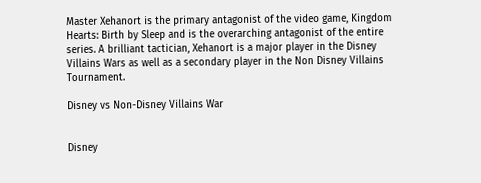Master Xehanort is the primary antagonist of the video game, Kingdom Hearts: Birth by Sleep and is the overarching antagonist of the entire series. A brilliant tactician, Xehanort is a major player in the Disney Villains Wars as well as a secondary player in the Non Disney Villains Tournament.

Disney vs Non-Disney Villains War


Disney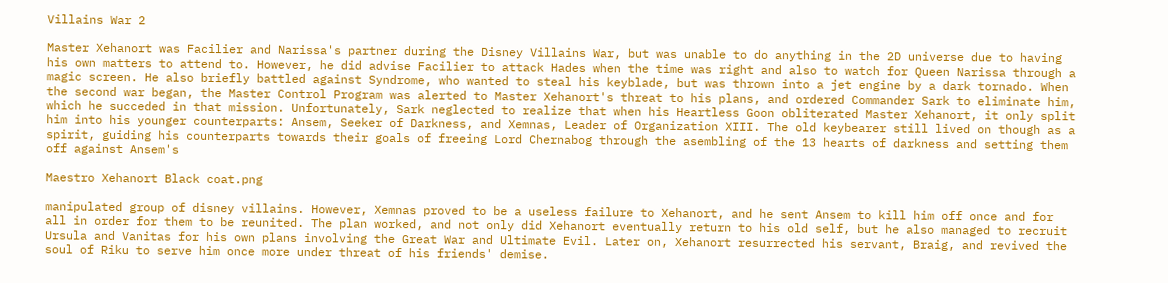Villains War 2

Master Xehanort was Facilier and Narissa's partner during the Disney Villains War, but was unable to do anything in the 2D universe due to having his own matters to attend to. However, he did advise Facilier to attack Hades when the time was right and also to watch for Queen Narissa through a magic screen. He also briefly battled against Syndrome, who wanted to steal his keyblade, but was thrown into a jet engine by a dark tornado. When the second war began, the Master Control Program was alerted to Master Xehanort's threat to his plans, and ordered Commander Sark to eliminate him, which he succeded in that mission. Unfortunately, Sark neglected to realize that when his Heartless Goon obliterated Master Xehanort, it only split him into his younger counterparts: Ansem, Seeker of Darkness, and Xemnas, Leader of Organization XIII. The old keybearer still lived on though as a spirit, guiding his counterparts towards their goals of freeing Lord Chernabog through the asembling of the 13 hearts of darkness and setting them off against Ansem's

Maestro Xehanort Black coat.png

manipulated group of disney villains. However, Xemnas proved to be a useless failure to Xehanort, and he sent Ansem to kill him off once and for all in order for them to be reunited. The plan worked, and not only did Xehanort eventually return to his old self, but he also managed to recruit Ursula and Vanitas for his own plans involving the Great War and Ultimate Evil. Later on, Xehanort resurrected his servant, Braig, and revived the soul of Riku to serve him once more under threat of his friends' demise.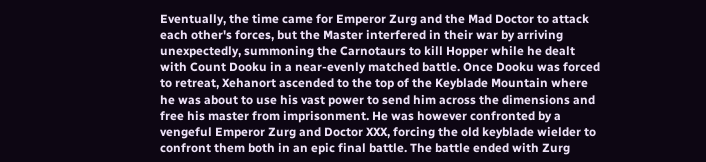Eventually, the time came for Emperor Zurg and the Mad Doctor to attack each other's forces, but the Master interfered in their war by arriving unexpectedly, summoning the Carnotaurs to kill Hopper while he dealt with Count Dooku in a near-evenly matched battle. Once Dooku was forced to retreat, Xehanort ascended to the top of the Keyblade Mountain where he was about to use his vast power to send him across the dimensions and free his master from imprisonment. He was however confronted by a vengeful Emperor Zurg and Doctor XXX, forcing the old keyblade wielder to confront them both in an epic final battle. The battle ended with Zurg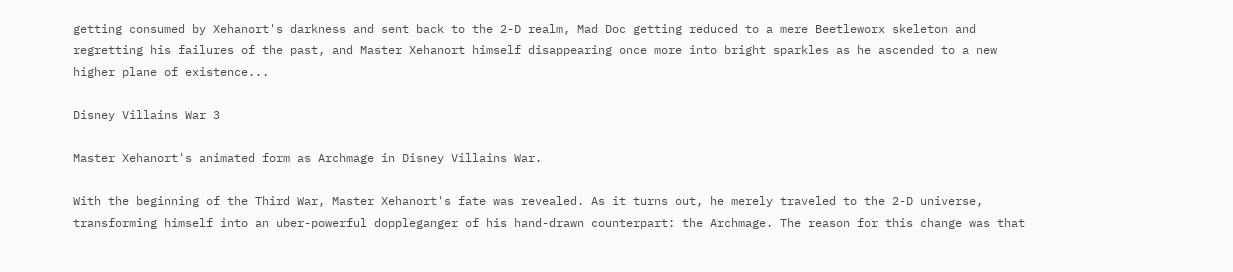getting consumed by Xehanort's darkness and sent back to the 2-D realm, Mad Doc getting reduced to a mere Beetleworx skeleton and regretting his failures of the past, and Master Xehanort himself disappearing once more into bright sparkles as he ascended to a new higher plane of existence...

Disney Villains War 3

Master Xehanort's animated form as Archmage in Disney Villains War.

With the beginning of the Third War, Master Xehanort's fate was revealed. As it turns out, he merely traveled to the 2-D universe, transforming himself into an uber-powerful doppleganger of his hand-drawn counterpart: the Archmage. The reason for this change was that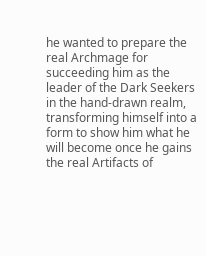he wanted to prepare the real Archmage for succeeding him as the leader of the Dark Seekers in the hand-drawn realm, transforming himself into a form to show him what he will become once he gains the real Artifacts of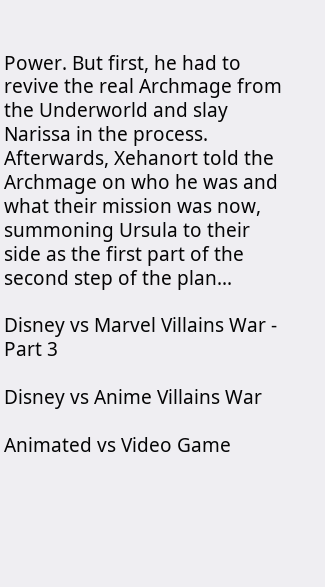Power. But first, he had to revive the real Archmage from the Underworld and slay Narissa in the process. Afterwards, Xehanort told the Archmage on who he was and what their mission was now, summoning Ursula to their side as the first part of the second step of the plan...

Disney vs Marvel Villains War - Part 3

Disney vs Anime Villains War

Animated vs Video Game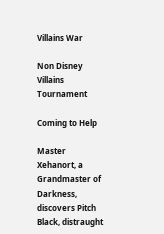Villains War

Non Disney Villains Tournament

Coming to Help

Master Xehanort, a Grandmaster of Darkness, discovers Pitch Black, distraught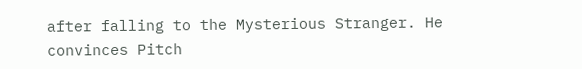after falling to the Mysterious Stranger. He convinces Pitch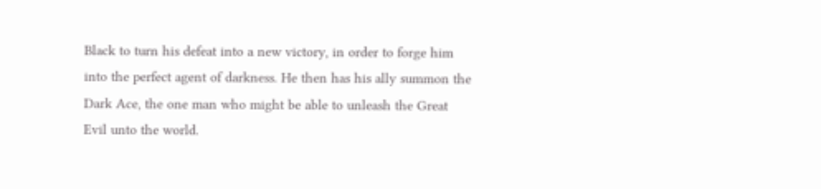Black to turn his defeat into a new victory, in order to forge him into the perfect agent of darkness. He then has his ally summon the Dark Ace, the one man who might be able to unleash the Great Evil unto the world.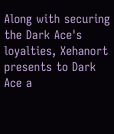Along with securing the Dark Ace's loyalties, Xehanort presents to Dark Ace a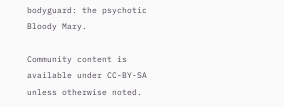bodyguard: the psychotic Bloody Mary.

Community content is available under CC-BY-SA unless otherwise noted.